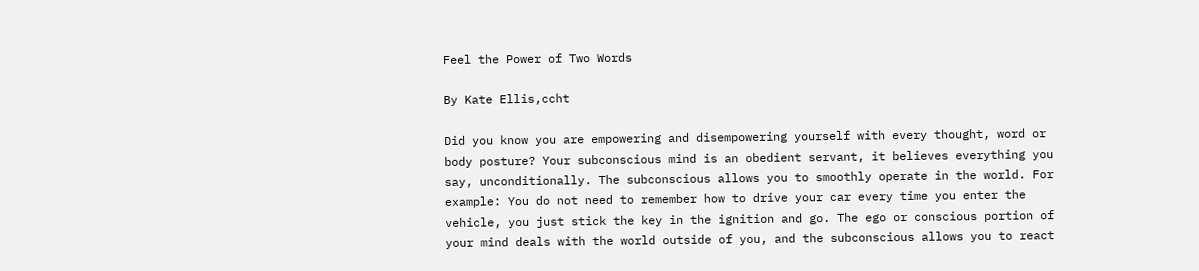Feel the Power of Two Words

By Kate Ellis,ccht

Did you know you are empowering and disempowering yourself with every thought, word or body posture? Your subconscious mind is an obedient servant, it believes everything you say, unconditionally. The subconscious allows you to smoothly operate in the world. For example: You do not need to remember how to drive your car every time you enter the vehicle, you just stick the key in the ignition and go. The ego or conscious portion of your mind deals with the world outside of you, and the subconscious allows you to react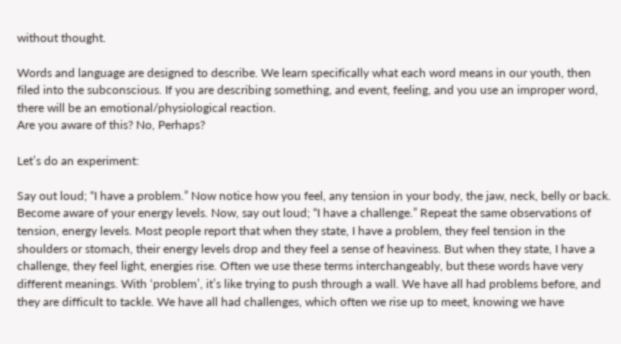without thought.

Words and language are designed to describe. We learn specifically what each word means in our youth, then filed into the subconscious. If you are describing something, and event, feeling, and you use an improper word, there will be an emotional/physiological reaction.
Are you aware of this? No, Perhaps?

Let’s do an experiment:

Say out loud; “I have a problem.” Now notice how you feel, any tension in your body, the jaw, neck, belly or back. Become aware of your energy levels. Now, say out loud; “I have a challenge.” Repeat the same observations of tension, energy levels. Most people report that when they state, I have a problem, they feel tension in the shoulders or stomach, their energy levels drop and they feel a sense of heaviness. But when they state, I have a challenge, they feel light, energies rise. Often we use these terms interchangeably, but these words have very different meanings. With ‘problem’, it’s like trying to push through a wall. We have all had problems before, and they are difficult to tackle. We have all had challenges, which often we rise up to meet, knowing we have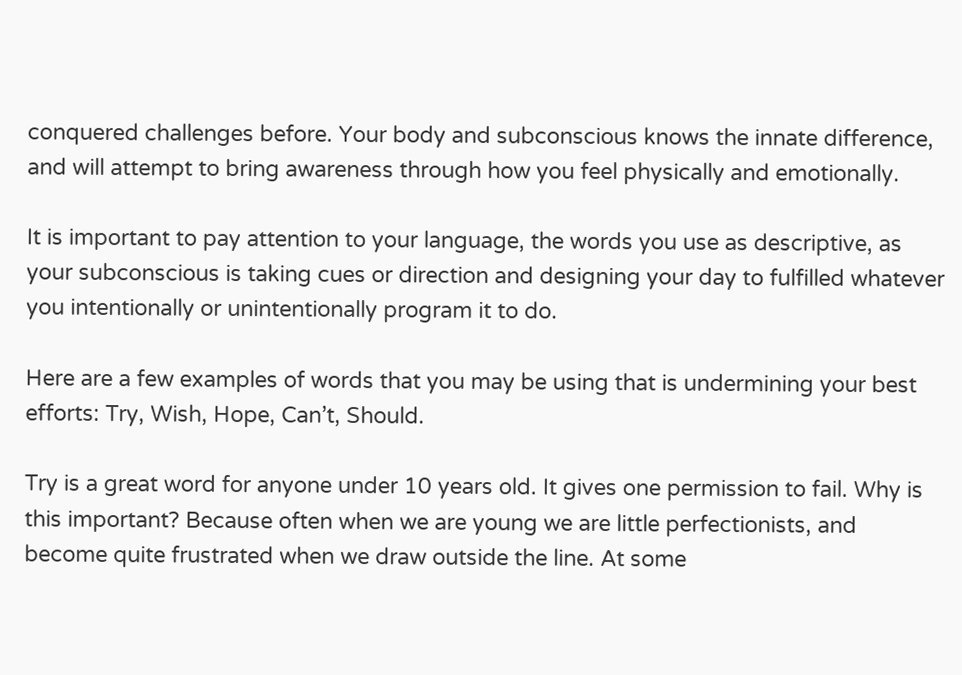conquered challenges before. Your body and subconscious knows the innate difference, and will attempt to bring awareness through how you feel physically and emotionally.

It is important to pay attention to your language, the words you use as descriptive, as your subconscious is taking cues or direction and designing your day to fulfilled whatever you intentionally or unintentionally program it to do.

Here are a few examples of words that you may be using that is undermining your best efforts: Try, Wish, Hope, Can’t, Should.

Try is a great word for anyone under 10 years old. It gives one permission to fail. Why is this important? Because often when we are young we are little perfectionists, and become quite frustrated when we draw outside the line. At some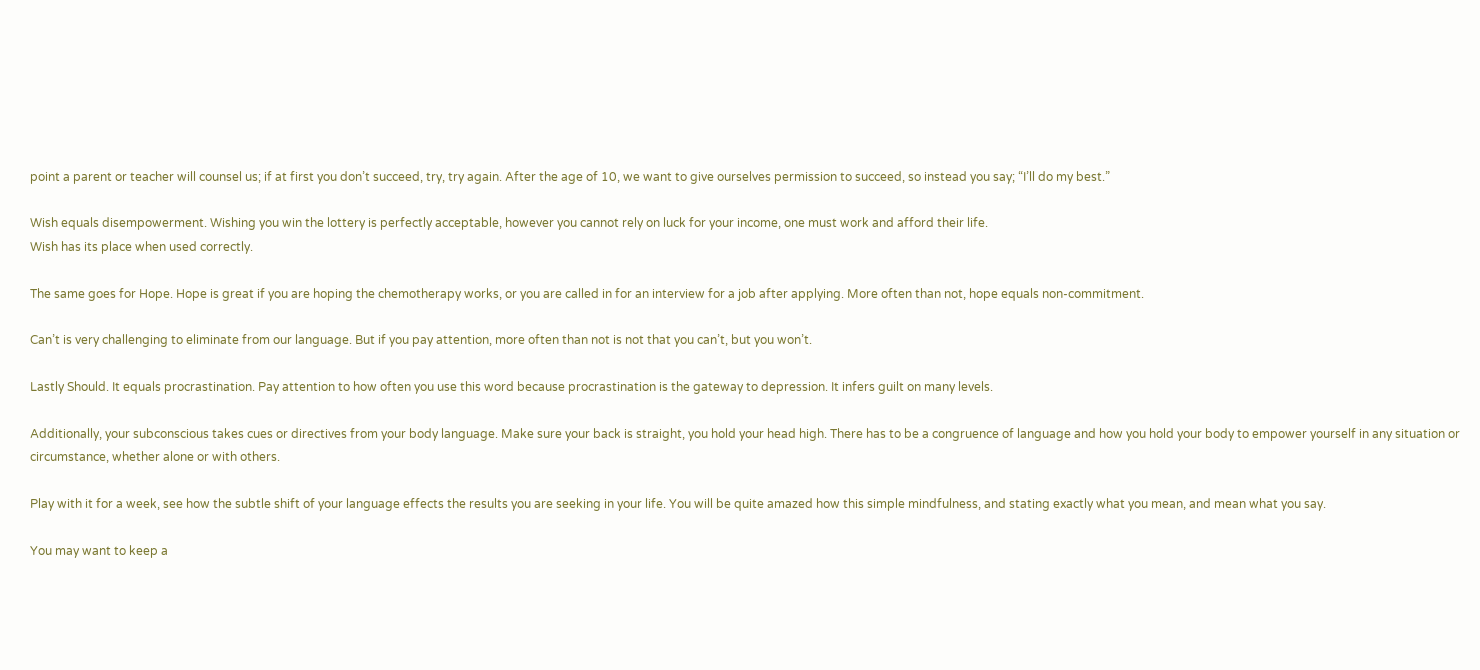point a parent or teacher will counsel us; if at first you don’t succeed, try, try again. After the age of 10, we want to give ourselves permission to succeed, so instead you say; “I’ll do my best.”

Wish equals disempowerment. Wishing you win the lottery is perfectly acceptable, however you cannot rely on luck for your income, one must work and afford their life.
Wish has its place when used correctly.

The same goes for Hope. Hope is great if you are hoping the chemotherapy works, or you are called in for an interview for a job after applying. More often than not, hope equals non-commitment.

Can’t is very challenging to eliminate from our language. But if you pay attention, more often than not is not that you can’t, but you won’t.

Lastly Should. It equals procrastination. Pay attention to how often you use this word because procrastination is the gateway to depression. It infers guilt on many levels.

Additionally, your subconscious takes cues or directives from your body language. Make sure your back is straight, you hold your head high. There has to be a congruence of language and how you hold your body to empower yourself in any situation or circumstance, whether alone or with others.

Play with it for a week, see how the subtle shift of your language effects the results you are seeking in your life. You will be quite amazed how this simple mindfulness, and stating exactly what you mean, and mean what you say.

You may want to keep a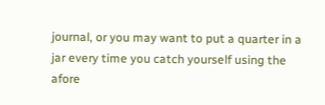journal, or you may want to put a quarter in a jar every time you catch yourself using the afore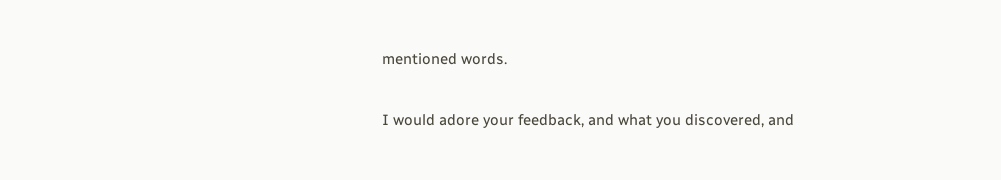mentioned words.

I would adore your feedback, and what you discovered, and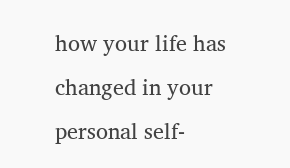how your life has changed in your personal self-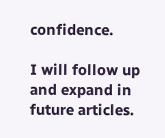confidence.

I will follow up and expand in future articles.